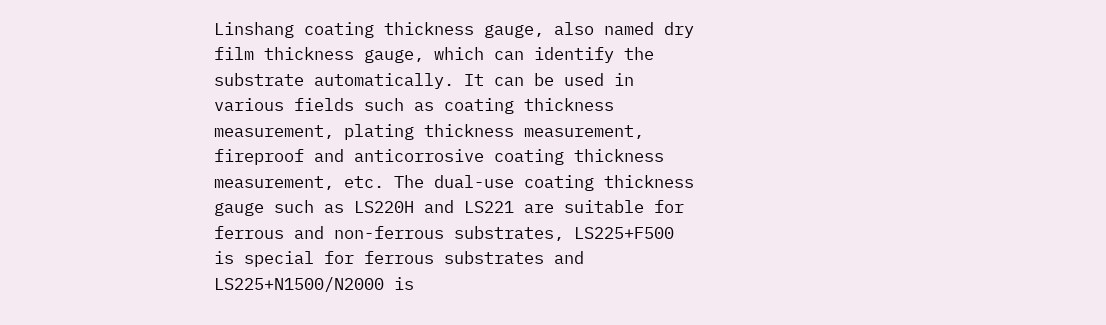Linshang coating thickness gauge, also named dry film thickness gauge, which can identify the substrate automatically. It can be used in various fields such as coating thickness measurement, plating thickness measurement, fireproof and anticorrosive coating thickness measurement, etc. The dual-use coating thickness gauge such as LS220H and LS221 are suitable for ferrous and non-ferrous substrates, LS225+F500 is special for ferrous substrates and LS225+N1500/N2000 is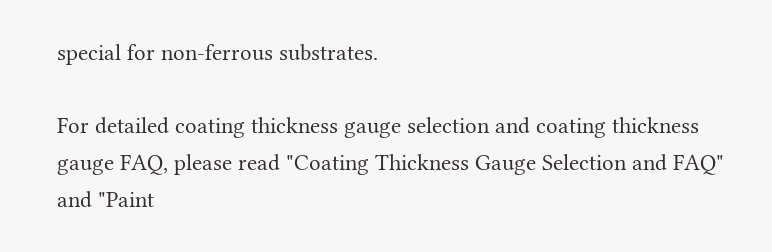special for non-ferrous substrates.

For detailed coating thickness gauge selection and coating thickness gauge FAQ, please read "Coating Thickness Gauge Selection and FAQ" and "Paint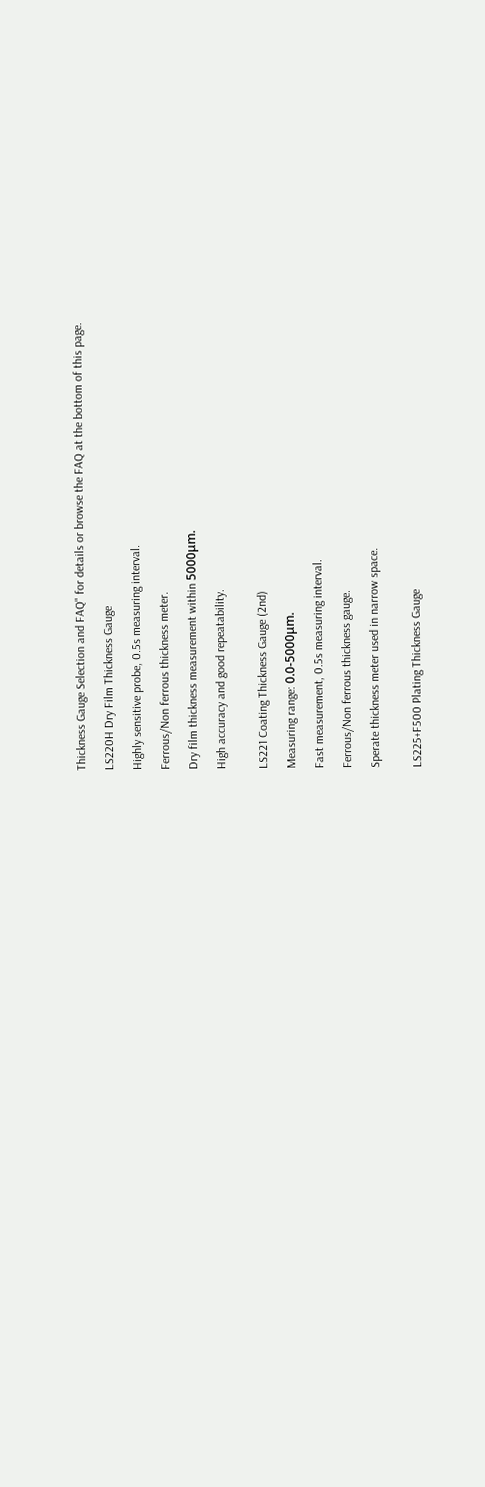Thickness Gauge Selection and FAQ" for details or browse the FAQ at the bottom of this page.

LS220H Dry Film Thickness Gauge

Highly sensitive probe, 0.5s measuring interval.

Ferrous/Non ferrous thickness meter.

Dry film thickness measurement within 5000μm.

High accuracy and good repeatability.


LS221 Coating Thickness Gauge (2nd)

Measuring range: 0.0-5000μm.

Fast measurement, 0.5s measuring interval.

Ferrous/Non ferrous thickness gauge.

Sperate thickness meter used in narrow space.


LS225+F500 Plating Thickness Gauge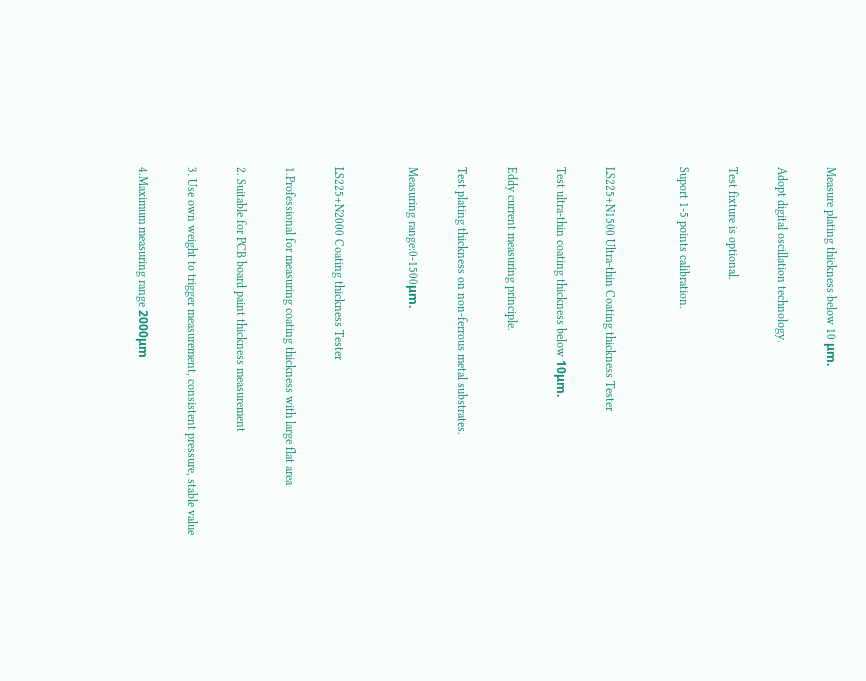Measure plating thickness below 10 μm.

Adopt digital oscillation technology.

Test fixture is optional.

Suport 1-5 points calibration.


LS225+N1500 Ultra-thin Coating thickness Tester

Test ultra-thin coating thickness below 10μm.

Eddy current measuring principle.

Test plating thickness on non-ferrous metal substrates.

Measuring range:0-1500μm.


LS225+N2000 Coating thickness Tester

1.Professional for measuring coating thickness with large flat area

2. Suitable for PCB board paint thickness measurement

3. Use own weight to trigger measurement, consistent pressure, stable value

4.Maximum measuring range 2000μm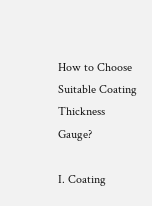How to Choose Suitable Coating Thickness Gauge?

I. Coating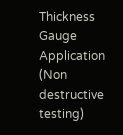Thickness Gauge Application (Non destructive testing)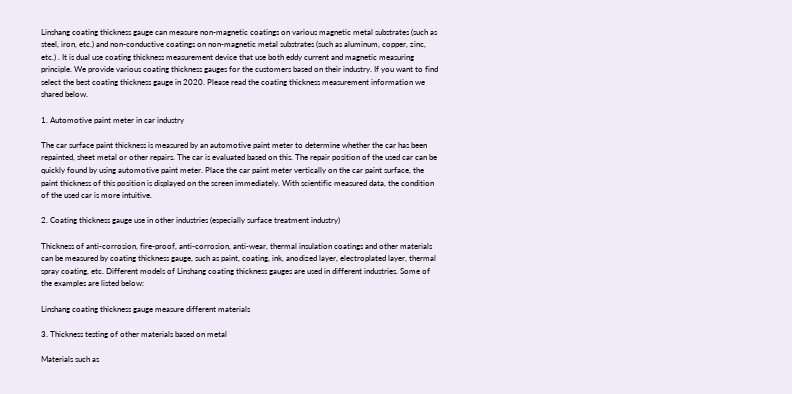Linshang coating thickness gauge can measure non-magnetic coatings on various magnetic metal substrates (such as steel, iron, etc.) and non-conductive coatings on non-magnetic metal substrates (such as aluminum, copper, zinc, etc.) . It is dual use coating thickness measurement device that use both eddy current and magnetic measuring principle. We provide various coating thickness gauges for the customers based on their industry. If you want to find select the best coating thickness gauge in 2020. Please read the coating thickness measurement information we shared below.

1. Automotive paint meter in car industry

The car surface paint thickness is measured by an automotive paint meter to determine whether the car has been repainted, sheet metal or other repairs. The car is evaluated based on this. The repair position of the used car can be quickly found by using automotive paint meter. Place the car paint meter vertically on the car paint surface, the paint thickness of this position is displayed on the screen immediately. With scientific measured data, the condition of the used car is more intuitive.

2. Coating thickness gauge use in other industries (especially surface treatment industry)

Thickness of anti-corrosion, fire-proof, anti-corrosion, anti-wear, thermal insulation coatings and other materials can be measured by coating thickness gauge, such as paint, coating, ink, anodized layer, electroplated layer, thermal spray coating, etc. Different models of Linshang coating thickness gauges are used in different industries. Some of the examples are listed below:

Linshang coating thickness gauge measure different materials

3. Thickness testing of other materials based on metal

Materials such as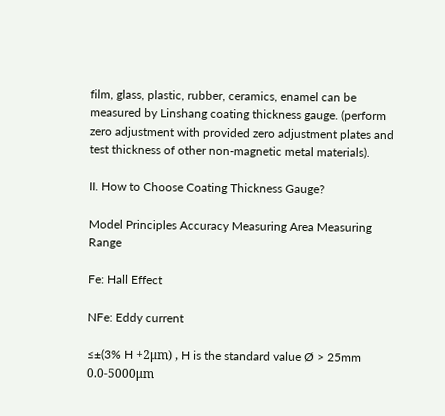film, glass, plastic, rubber, ceramics, enamel can be measured by Linshang coating thickness gauge. (perform zero adjustment with provided zero adjustment plates and test thickness of other non-magnetic metal materials).

II. How to Choose Coating Thickness Gauge?

Model Principles Accuracy Measuring Area Measuring Range

Fe: Hall Effect

NFe: Eddy current

≤±(3% H +2μm) , H is the standard value Ø > 25mm 0.0-5000μm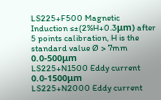LS225+F500 Magnetic Induction ≤±(2%H+0.3μm) after 5 points calibration, H is the standard value Ø > 7mm 0.0-500μm
LS225+N1500 Eddy current 0.0-1500μm
LS225+N2000 Eddy current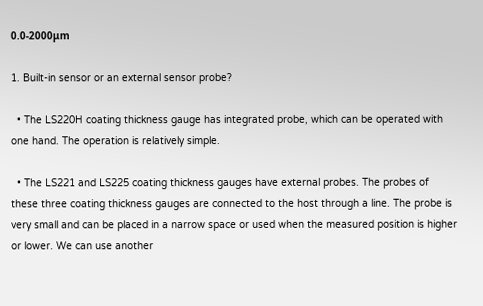0.0-2000μm

1. Built-in sensor or an external sensor probe?

  • The LS220H coating thickness gauge has integrated probe, which can be operated with one hand. The operation is relatively simple.

  • The LS221 and LS225 coating thickness gauges have external probes. The probes of these three coating thickness gauges are connected to the host through a line. The probe is very small and can be placed in a narrow space or used when the measured position is higher or lower. We can use another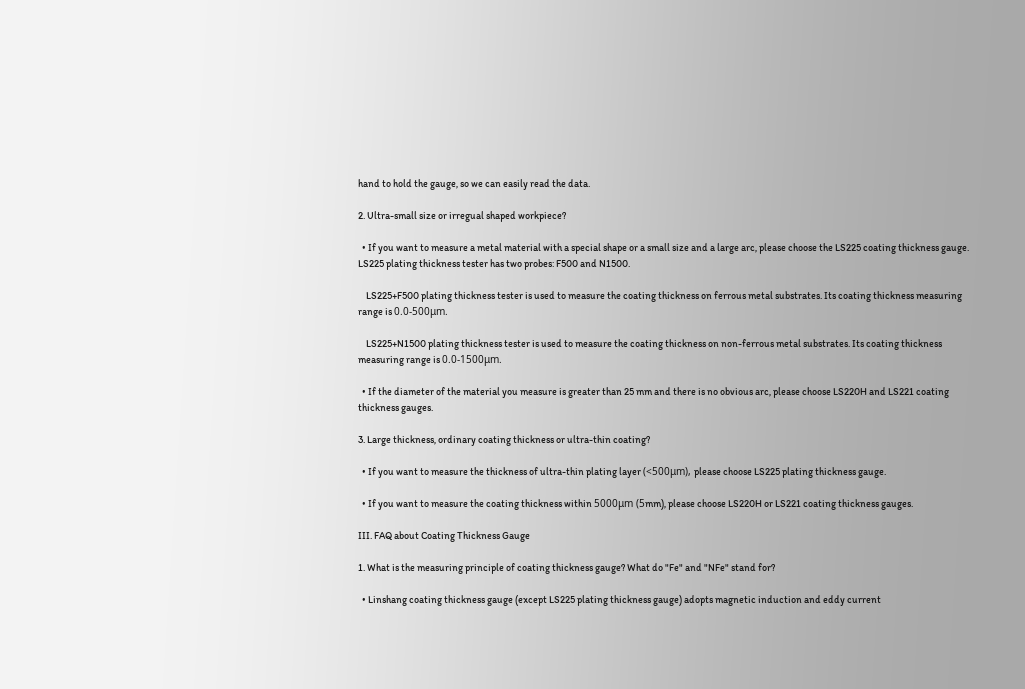hand to hold the gauge, so we can easily read the data.

2. Ultra-small size or irregual shaped workpiece?

  • If you want to measure a metal material with a special shape or a small size and a large arc, please choose the LS225 coating thickness gauge.  LS225 plating thickness tester has two probes: F500 and N1500.

    LS225+F500 plating thickness tester is used to measure the coating thickness on ferrous metal substrates. Its coating thickness measuring range is 0.0-500μm.

    LS225+N1500 plating thickness tester is used to measure the coating thickness on non-ferrous metal substrates. Its coating thickness measuring range is 0.0-1500μm.

  • If the diameter of the material you measure is greater than 25 mm and there is no obvious arc, please choose LS220H and LS221 coating thickness gauges.

3. Large thickness, ordinary coating thickness or ultra-thin coating?

  • If you want to measure the thickness of ultra-thin plating layer (<500μm), please choose LS225 plating thickness gauge.

  • If you want to measure the coating thickness within 5000μm (5mm), please choose LS220H or LS221 coating thickness gauges.

III. FAQ about Coating Thickness Gauge

1. What is the measuring principle of coating thickness gauge? What do "Fe" and "NFe" stand for?

  • Linshang coating thickness gauge (except LS225 plating thickness gauge) adopts magnetic induction and eddy current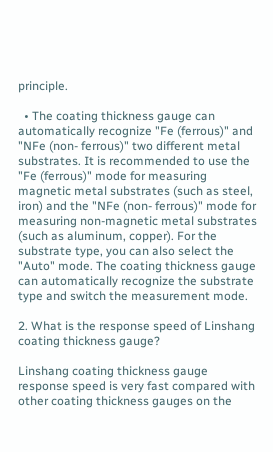principle.

  • The coating thickness gauge can automatically recognize "Fe (ferrous)" and "NFe (non- ferrous)" two different metal substrates. It is recommended to use the "Fe (ferrous)" mode for measuring magnetic metal substrates (such as steel, iron) and the "NFe (non- ferrous)" mode for measuring non-magnetic metal substrates (such as aluminum, copper). For the substrate type, you can also select the "Auto" mode. The coating thickness gauge can automatically recognize the substrate type and switch the measurement mode.

2. What is the response speed of Linshang coating thickness gauge?

Linshang coating thickness gauge response speed is very fast compared with other coating thickness gauges on the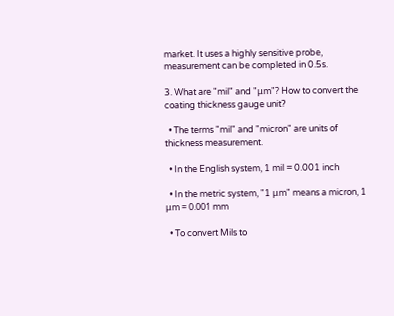market. It uses a highly sensitive probe, measurement can be completed in 0.5s.

3. What are "mil" and "μm"? How to convert the coating thickness gauge unit?

  • The terms "mil" and "micron" are units of thickness measurement.

  • In the English system, 1 mil = 0.001 inch

  • In the metric system, "1 μm" means a micron, 1 μm = 0.001 mm

  • To convert Mils to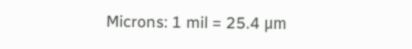Microns: 1 mil = 25.4 μm